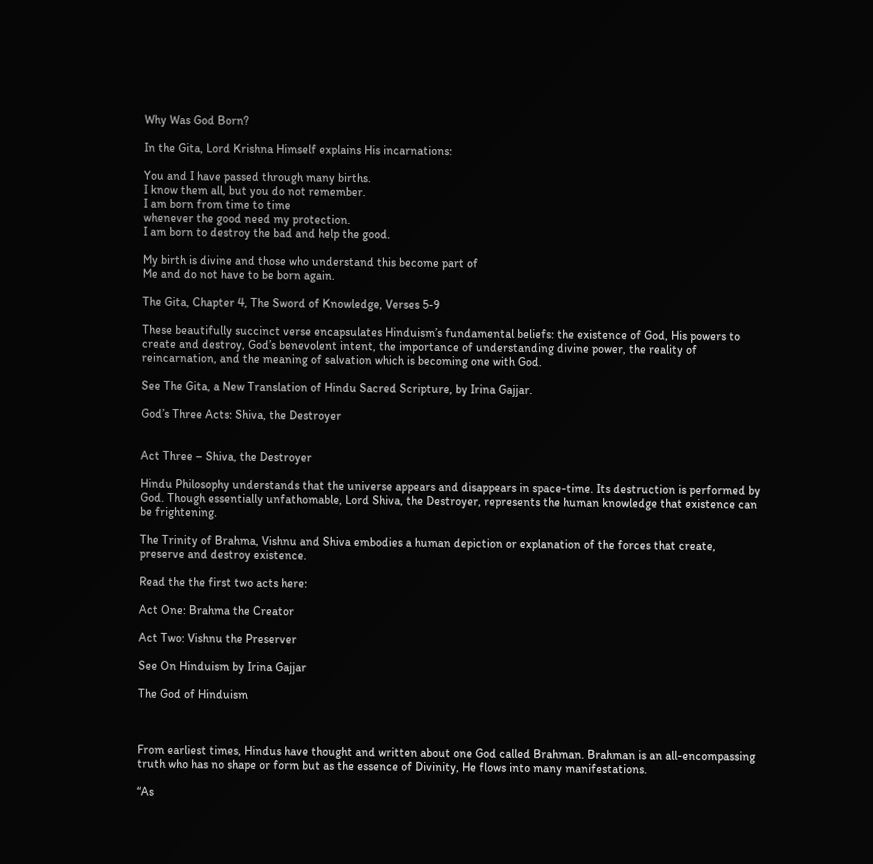Why Was God Born?

In the Gita, Lord Krishna Himself explains His incarnations:

You and I have passed through many births.
I know them all, but you do not remember.
I am born from time to time
whenever the good need my protection.
I am born to destroy the bad and help the good.

My birth is divine and those who understand this become part of
Me and do not have to be born again.

The Gita, Chapter 4, The Sword of Knowledge, Verses 5-9

These beautifully succinct verse encapsulates Hinduism’s fundamental beliefs: the existence of God, His powers to create and destroy, God’s benevolent intent, the importance of understanding divine power, the reality of reincarnation, and the meaning of salvation which is becoming one with God.

See The Gita, a New Translation of Hindu Sacred Scripture, by Irina Gajjar.

God’s Three Acts: Shiva, the Destroyer


Act Three – Shiva, the Destroyer

Hindu Philosophy understands that the universe appears and disappears in space-time. Its destruction is performed by God. Though essentially unfathomable, Lord Shiva, the Destroyer, represents the human knowledge that existence can be frightening.

The Trinity of Brahma, Vishnu and Shiva embodies a human depiction or explanation of the forces that create, preserve and destroy existence.

Read the the first two acts here:

Act One: Brahma the Creator

Act Two: Vishnu the Preserver

See On Hinduism by Irina Gajjar

The God of Hinduism



From earliest times, Hindus have thought and written about one God called Brahman. Brahman is an all-encompassing truth who has no shape or form but as the essence of Divinity, He flows into many manifestations.

“As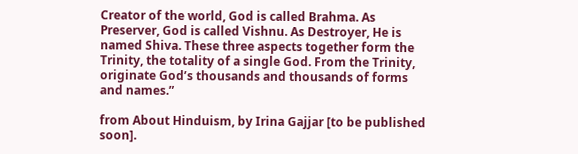Creator of the world, God is called Brahma. As Preserver, God is called Vishnu. As Destroyer, He is named Shiva. These three aspects together form the Trinity, the totality of a single God. From the Trinity, originate God’s thousands and thousands of forms and names.”

from About Hinduism, by Irina Gajjar [to be published soon].